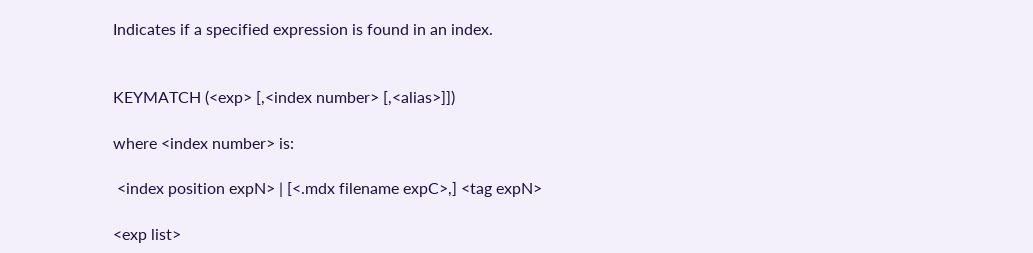Indicates if a specified expression is found in an index.


KEYMATCH (<exp> [,<index number> [,<alias>]])

where <index number> is:

 <index position expN> | [<.mdx filename expC>,] <tag expN>

<exp list>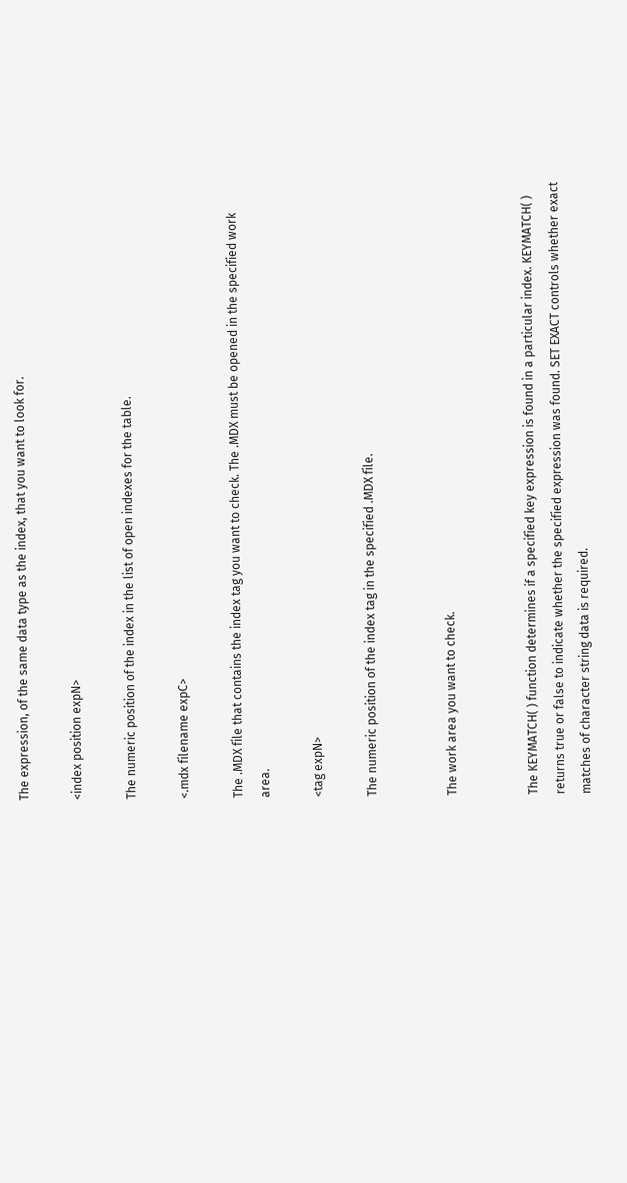The expression, of the same data type as the index, that you want to look for.

<index position expN>

The numeric position of the index in the list of open indexes for the table.

<.mdx filename expC>

The .MDX file that contains the index tag you want to check. The .MDX must be opened in the specified work area.

<tag expN>

The numeric position of the index tag in the specified .MDX file.


The work area you want to check.


The KEYMATCH( ) function determines if a specified key expression is found in a particular index. KEYMATCH( ) returns true or false to indicate whether the specified expression was found. SET EXACT controls whether exact matches of character string data is required.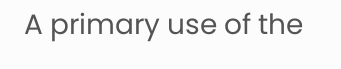A primary use of the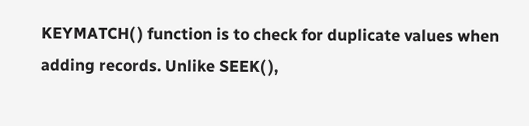KEYMATCH( ) function is to check for duplicate values when adding records. Unlike SEEK( ),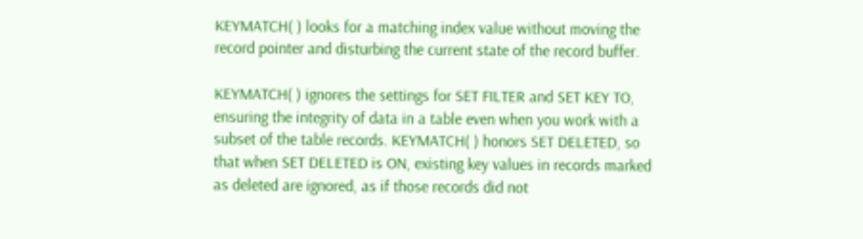KEYMATCH( ) looks for a matching index value without moving the record pointer and disturbing the current state of the record buffer.

KEYMATCH( ) ignores the settings for SET FILTER and SET KEY TO, ensuring the integrity of data in a table even when you work with a subset of the table records. KEYMATCH( ) honors SET DELETED, so that when SET DELETED is ON, existing key values in records marked as deleted are ignored, as if those records did not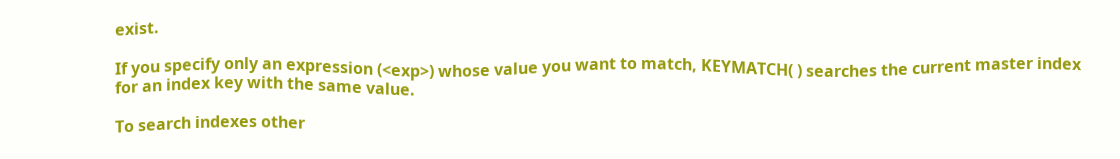exist.

If you specify only an expression (<exp>) whose value you want to match, KEYMATCH( ) searches the current master index for an index key with the same value.

To search indexes other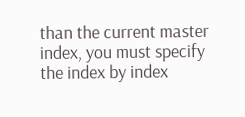than the current master index, you must specify the index by index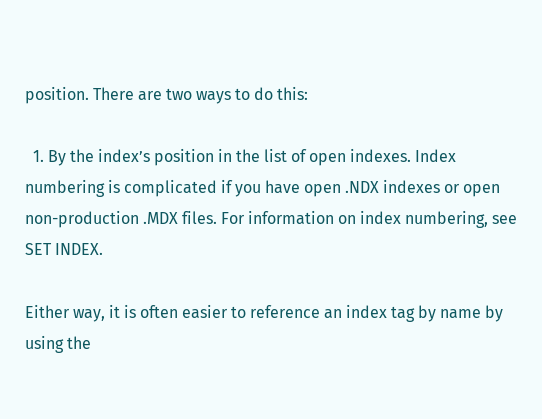position. There are two ways to do this:

  1. By the index’s position in the list of open indexes. Index numbering is complicated if you have open .NDX indexes or open non-production .MDX files. For information on index numbering, see SET INDEX.

Either way, it is often easier to reference an index tag by name by using the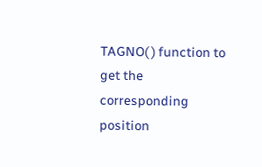TAGNO( ) function to get the corresponding position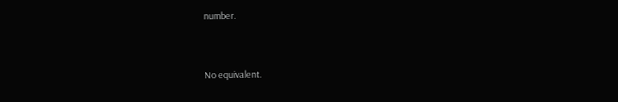number.


No equivalent.